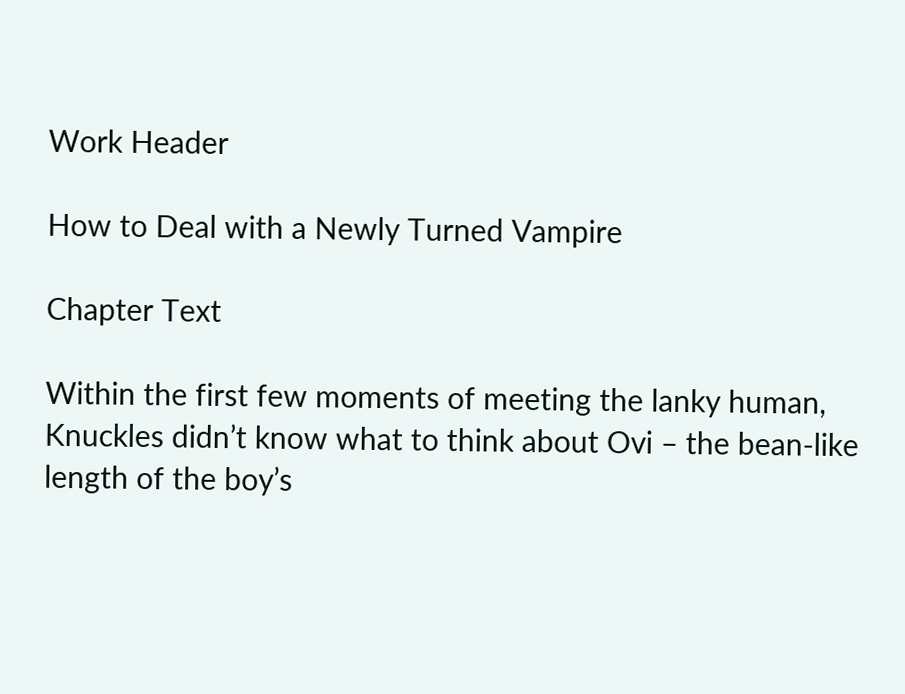Work Header

How to Deal with a Newly Turned Vampire

Chapter Text

Within the first few moments of meeting the lanky human, Knuckles didn’t know what to think about Ovi – the bean-like length of the boy’s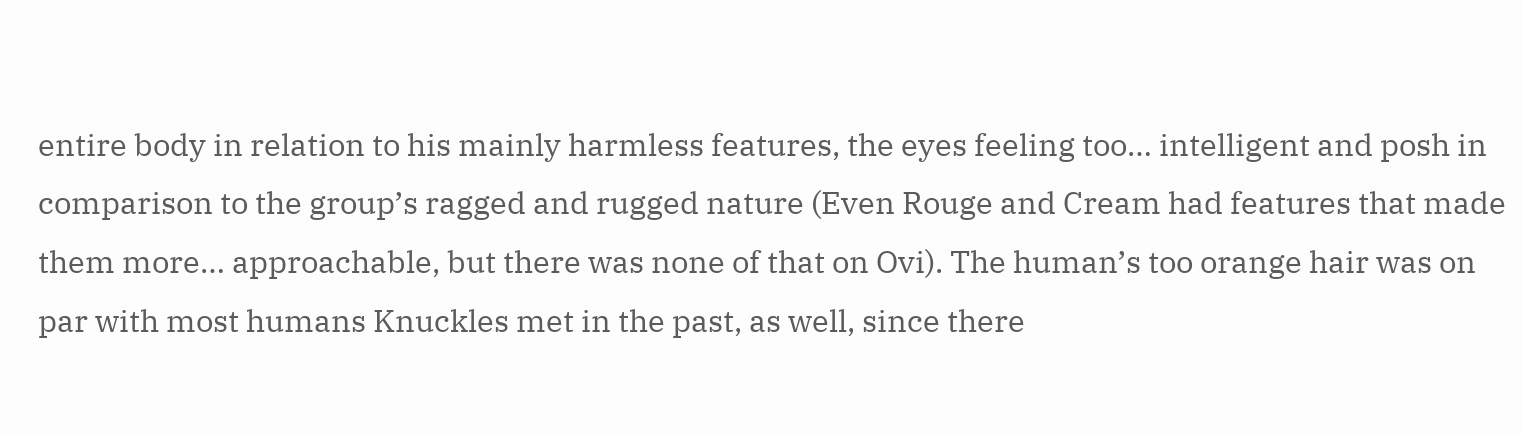entire body in relation to his mainly harmless features, the eyes feeling too… intelligent and posh in comparison to the group’s ragged and rugged nature (Even Rouge and Cream had features that made them more… approachable, but there was none of that on Ovi). The human’s too orange hair was on par with most humans Knuckles met in the past, as well, since there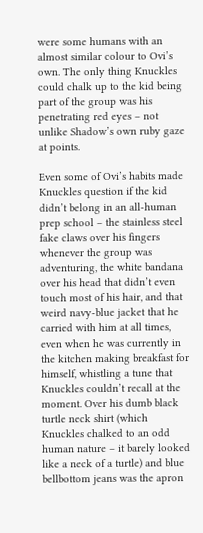were some humans with an almost similar colour to Ovi’s own. The only thing Knuckles could chalk up to the kid being part of the group was his penetrating red eyes – not unlike Shadow’s own ruby gaze at points.

Even some of Ovi’s habits made Knuckles question if the kid didn’t belong in an all-human prep school – the stainless steel fake claws over his fingers whenever the group was adventuring, the white bandana over his head that didn’t even touch most of his hair, and that weird navy-blue jacket that he carried with him at all times, even when he was currently in the kitchen making breakfast for himself, whistling a tune that Knuckles couldn’t recall at the moment. Over his dumb black turtle neck shirt (which Knuckles chalked to an odd human nature – it barely looked like a neck of a turtle) and blue bellbottom jeans was the apron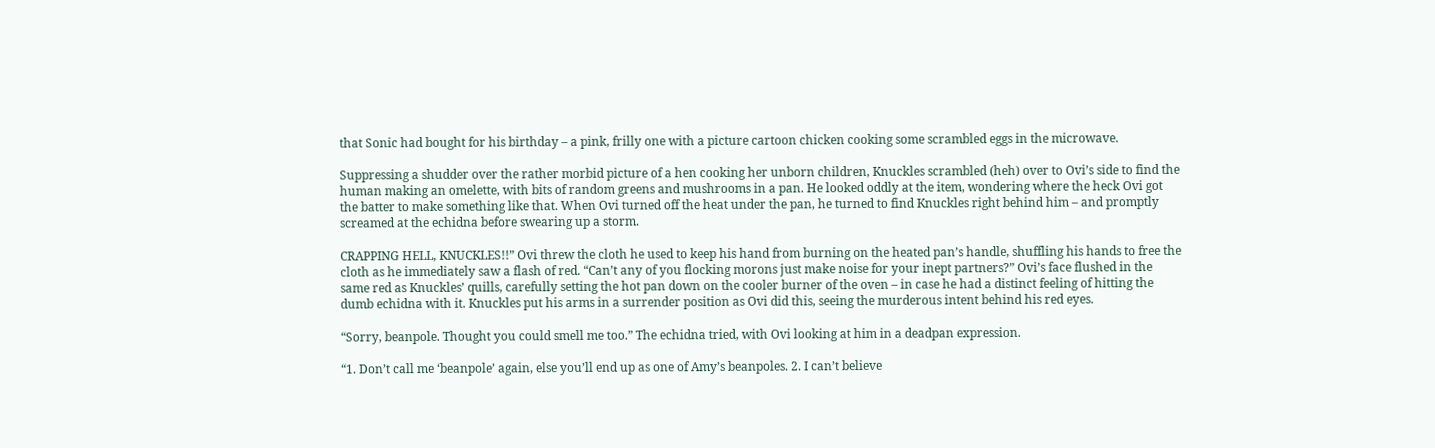that Sonic had bought for his birthday – a pink, frilly one with a picture cartoon chicken cooking some scrambled eggs in the microwave.

Suppressing a shudder over the rather morbid picture of a hen cooking her unborn children, Knuckles scrambled (heh) over to Ovi’s side to find the human making an omelette, with bits of random greens and mushrooms in a pan. He looked oddly at the item, wondering where the heck Ovi got the batter to make something like that. When Ovi turned off the heat under the pan, he turned to find Knuckles right behind him – and promptly screamed at the echidna before swearing up a storm.

CRAPPING HELL, KNUCKLES!!” Ovi threw the cloth he used to keep his hand from burning on the heated pan’s handle, shuffling his hands to free the cloth as he immediately saw a flash of red. “Can’t any of you flocking morons just make noise for your inept partners?” Ovi’s face flushed in the same red as Knuckles’ quills, carefully setting the hot pan down on the cooler burner of the oven – in case he had a distinct feeling of hitting the dumb echidna with it. Knuckles put his arms in a surrender position as Ovi did this, seeing the murderous intent behind his red eyes.

“Sorry, beanpole. Thought you could smell me too.” The echidna tried, with Ovi looking at him in a deadpan expression.

“1. Don’t call me ‘beanpole’ again, else you’ll end up as one of Amy’s beanpoles. 2. I can’t believe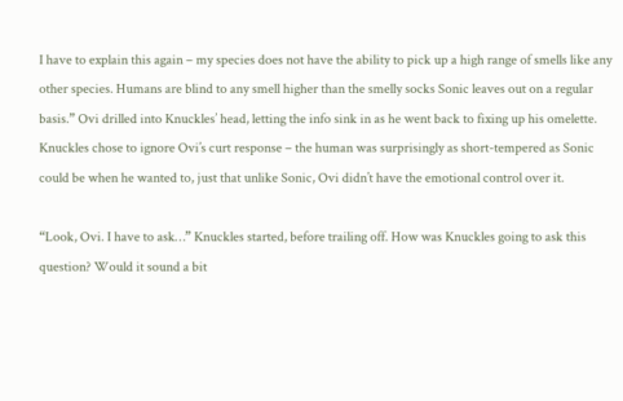I have to explain this again – my species does not have the ability to pick up a high range of smells like any other species. Humans are blind to any smell higher than the smelly socks Sonic leaves out on a regular basis.” Ovi drilled into Knuckles’ head, letting the info sink in as he went back to fixing up his omelette. Knuckles chose to ignore Ovi’s curt response – the human was surprisingly as short-tempered as Sonic could be when he wanted to, just that unlike Sonic, Ovi didn’t have the emotional control over it.

“Look, Ovi. I have to ask…” Knuckles started, before trailing off. How was Knuckles going to ask this question? Would it sound a bit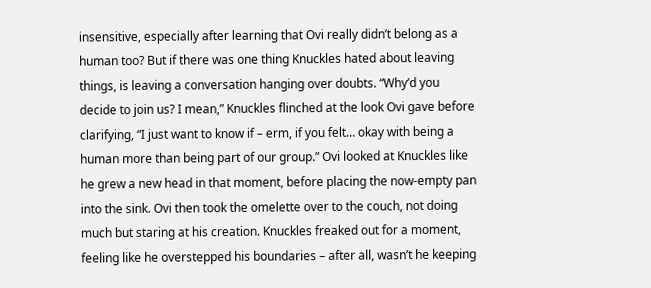insensitive, especially after learning that Ovi really didn’t belong as a human too? But if there was one thing Knuckles hated about leaving things, is leaving a conversation hanging over doubts. “Why’d you decide to join us? I mean,” Knuckles flinched at the look Ovi gave before clarifying, “I just want to know if – erm, if you felt… okay with being a human more than being part of our group.” Ovi looked at Knuckles like he grew a new head in that moment, before placing the now-empty pan into the sink. Ovi then took the omelette over to the couch, not doing much but staring at his creation. Knuckles freaked out for a moment, feeling like he overstepped his boundaries – after all, wasn’t he keeping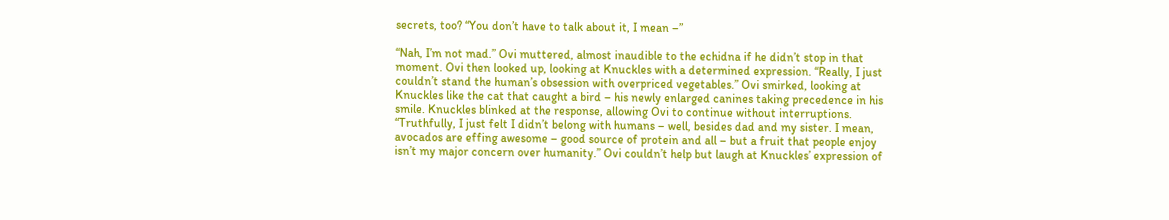secrets, too? “You don’t have to talk about it, I mean –”

“Nah, I’m not mad.” Ovi muttered, almost inaudible to the echidna if he didn’t stop in that moment. Ovi then looked up, looking at Knuckles with a determined expression. “Really, I just couldn’t stand the human’s obsession with overpriced vegetables.” Ovi smirked, looking at Knuckles like the cat that caught a bird – his newly enlarged canines taking precedence in his smile. Knuckles blinked at the response, allowing Ovi to continue without interruptions. “Truthfully, I just felt I didn’t belong with humans – well, besides dad and my sister. I mean, avocados are effing awesome – good source of protein and all – but a fruit that people enjoy isn’t my major concern over humanity.” Ovi couldn’t help but laugh at Knuckles’ expression of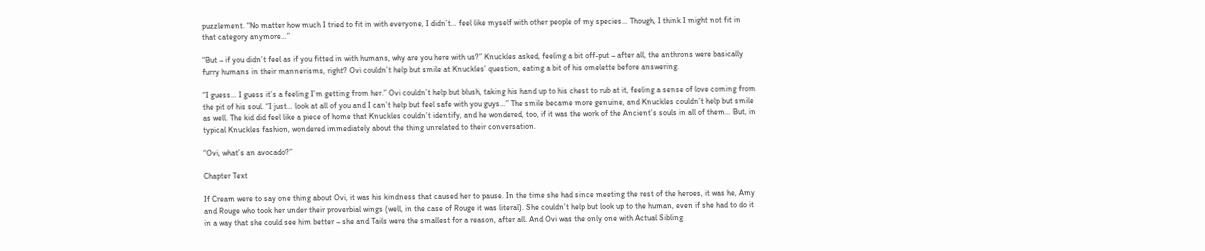puzzlement. “No matter how much I tried to fit in with everyone, I didn’t… feel like myself with other people of my species… Though, I think I might not fit in that category anymore…”

“But – if you didn’t feel as if you fitted in with humans, why are you here with us?” Knuckles asked, feeling a bit off-put – after all, the anthrons were basically furry humans in their mannerisms, right? Ovi couldn’t help but smile at Knuckles’ question, eating a bit of his omelette before answering.

“I guess… I guess it’s a feeling I’m getting from her.” Ovi couldn’t help but blush, taking his hand up to his chest to rub at it, feeling a sense of love coming from the pit of his soul. “I just… look at all of you and I can’t help but feel safe with you guys…” The smile became more genuine, and Knuckles couldn’t help but smile as well. The kid did feel like a piece of home that Knuckles couldn’t identify, and he wondered, too, if it was the work of the Ancient’s souls in all of them… But, in typical Knuckles fashion, wondered immediately about the thing unrelated to their conversation.

“Ovi, what’s an avocado?”

Chapter Text

If Cream were to say one thing about Ovi, it was his kindness that caused her to pause. In the time she had since meeting the rest of the heroes, it was he, Amy and Rouge who took her under their proverbial wings (well, in the case of Rouge it was literal). She couldn’t help but look up to the human, even if she had to do it in a way that she could see him better – she and Tails were the smallest for a reason, after all. And Ovi was the only one with Actual Sibling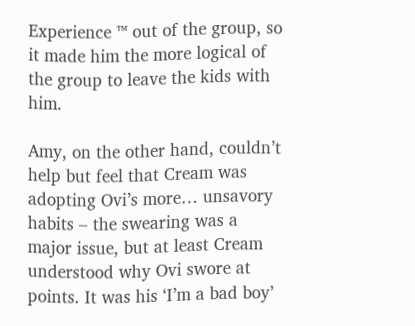Experience ™ out of the group, so it made him the more logical of the group to leave the kids with him.

Amy, on the other hand, couldn’t help but feel that Cream was adopting Ovi’s more… unsavory habits – the swearing was a major issue, but at least Cream understood why Ovi swore at points. It was his ‘I’m a bad boy’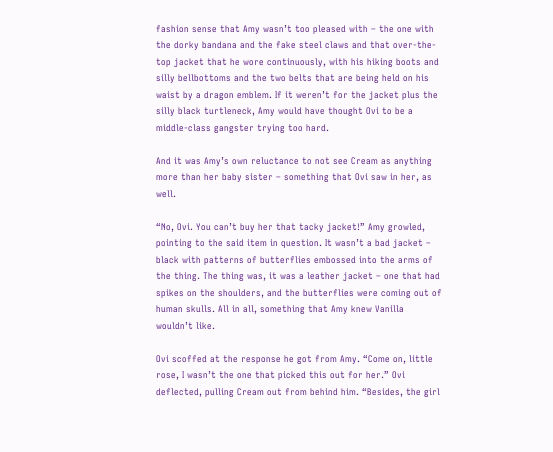fashion sense that Amy wasn’t too pleased with – the one with the dorky bandana and the fake steel claws and that over-the-top jacket that he wore continuously, with his hiking boots and silly bellbottoms and the two belts that are being held on his waist by a dragon emblem. If it weren’t for the jacket plus the silly black turtleneck, Amy would have thought Ovi to be a middle-class gangster trying too hard.

And it was Amy’s own reluctance to not see Cream as anything more than her baby sister – something that Ovi saw in her, as well.

“No, Ovi. You can’t buy her that tacky jacket!” Amy growled, pointing to the said item in question. It wasn’t a bad jacket – black with patterns of butterflies embossed into the arms of the thing. The thing was, it was a leather jacket – one that had spikes on the shoulders, and the butterflies were coming out of human skulls. All in all, something that Amy knew Vanilla wouldn’t like.

Ovi scoffed at the response he got from Amy. “Come on, little rose, I wasn’t the one that picked this out for her.” Ovi deflected, pulling Cream out from behind him. “Besides, the girl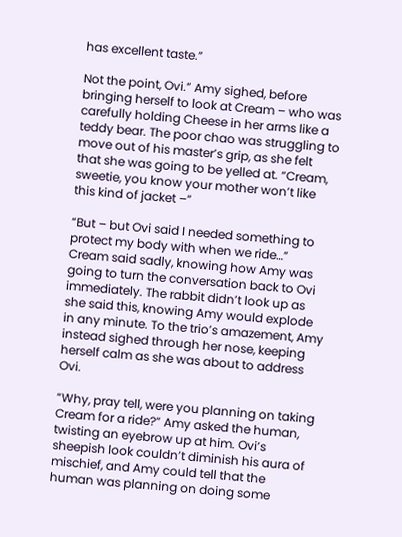has excellent taste.”

Not the point, Ovi.” Amy sighed, before bringing herself to look at Cream – who was carefully holding Cheese in her arms like a teddy bear. The poor chao was struggling to move out of his master’s grip, as she felt that she was going to be yelled at. “Cream, sweetie, you know your mother won’t like this kind of jacket –”

“But – but Ovi said I needed something to protect my body with when we ride…” Cream said sadly, knowing how Amy was going to turn the conversation back to Ovi immediately. The rabbit didn’t look up as she said this, knowing Amy would explode in any minute. To the trio’s amazement, Amy instead sighed through her nose, keeping herself calm as she was about to address Ovi.

“Why, pray tell, were you planning on taking Cream for a ride?” Amy asked the human, twisting an eyebrow up at him. Ovi’s sheepish look couldn’t diminish his aura of mischief, and Amy could tell that the human was planning on doing some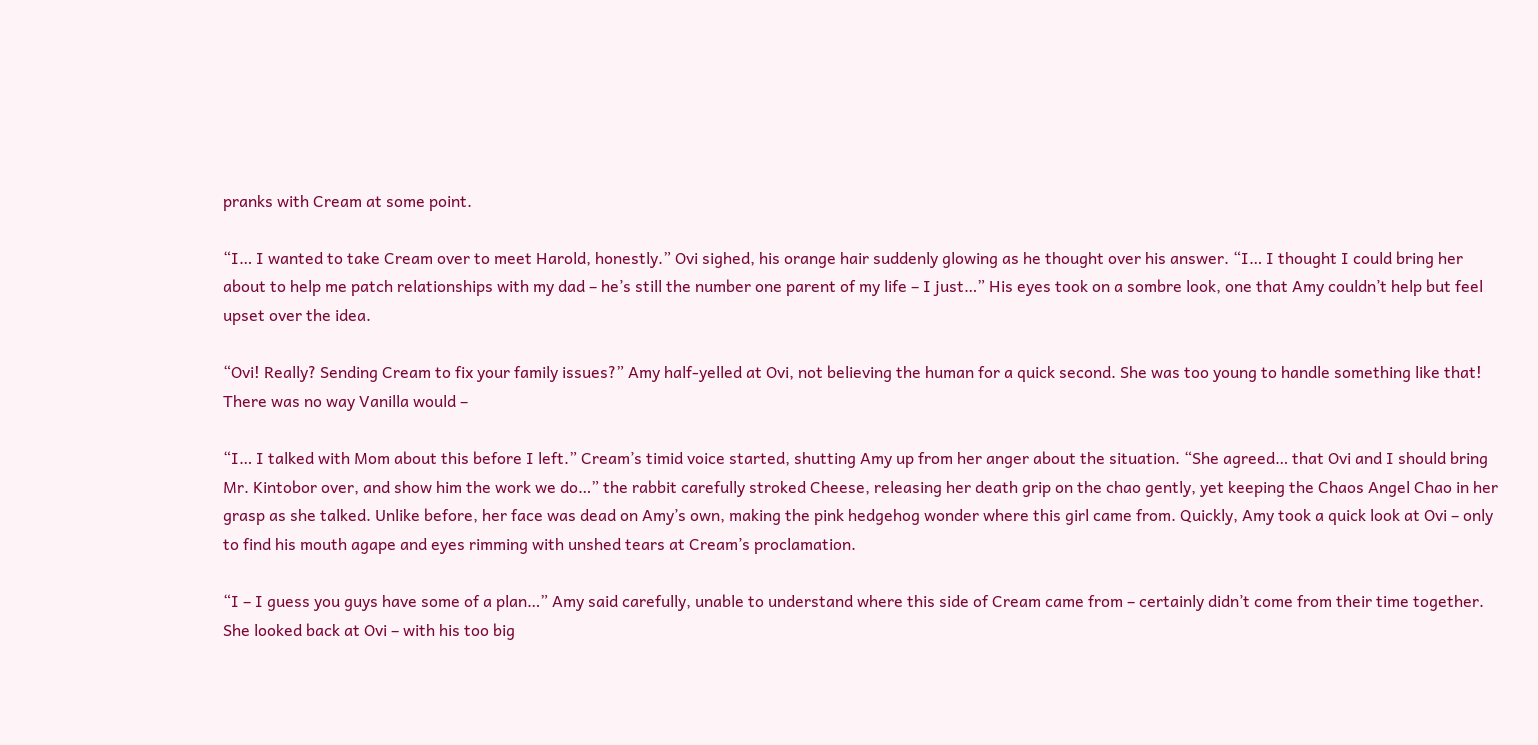pranks with Cream at some point.

“I… I wanted to take Cream over to meet Harold, honestly.” Ovi sighed, his orange hair suddenly glowing as he thought over his answer. “I… I thought I could bring her about to help me patch relationships with my dad – he’s still the number one parent of my life – I just…” His eyes took on a sombre look, one that Amy couldn’t help but feel upset over the idea.

“Ovi! Really? Sending Cream to fix your family issues?” Amy half-yelled at Ovi, not believing the human for a quick second. She was too young to handle something like that! There was no way Vanilla would –

“I… I talked with Mom about this before I left.” Cream’s timid voice started, shutting Amy up from her anger about the situation. “She agreed… that Ovi and I should bring Mr. Kintobor over, and show him the work we do…” the rabbit carefully stroked Cheese, releasing her death grip on the chao gently, yet keeping the Chaos Angel Chao in her grasp as she talked. Unlike before, her face was dead on Amy’s own, making the pink hedgehog wonder where this girl came from. Quickly, Amy took a quick look at Ovi – only to find his mouth agape and eyes rimming with unshed tears at Cream’s proclamation.

“I – I guess you guys have some of a plan…” Amy said carefully, unable to understand where this side of Cream came from – certainly didn’t come from their time together. She looked back at Ovi – with his too big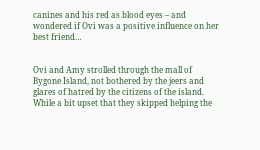canines and his red as blood eyes – and wondered if Ovi was a positive influence on her best friend…


Ovi and Amy strolled through the mall of Bygone Island, not bothered by the jeers and glares of hatred by the citizens of the island. While a bit upset that they skipped helping the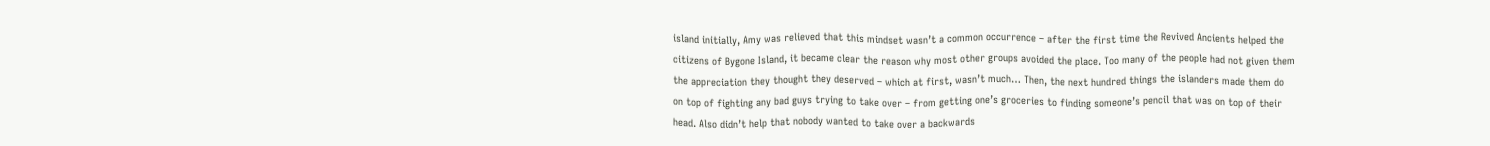island initially, Amy was relieved that this mindset wasn’t a common occurrence – after the first time the Revived Ancients helped the citizens of Bygone Island, it became clear the reason why most other groups avoided the place. Too many of the people had not given them the appreciation they thought they deserved – which at first, wasn’t much… Then, the next hundred things the islanders made them do on top of fighting any bad guys trying to take over – from getting one’s groceries to finding someone’s pencil that was on top of their head. Also didn’t help that nobody wanted to take over a backwards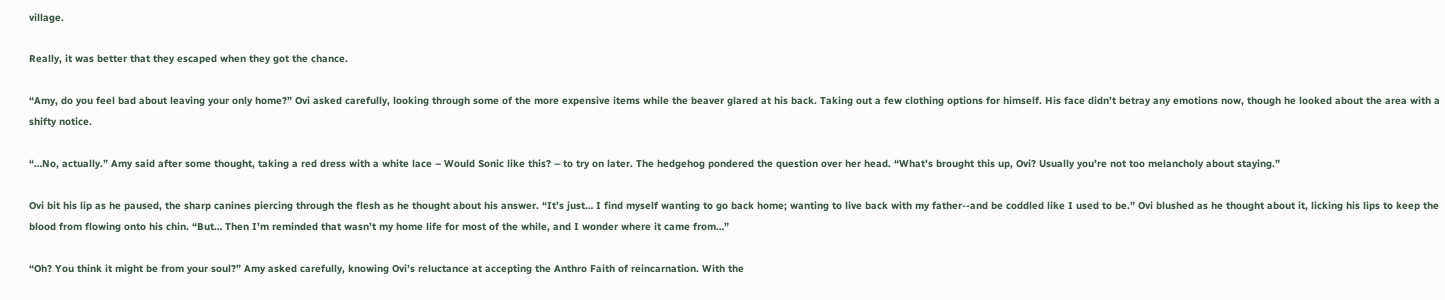village.

Really, it was better that they escaped when they got the chance.

“Amy, do you feel bad about leaving your only home?” Ovi asked carefully, looking through some of the more expensive items while the beaver glared at his back. Taking out a few clothing options for himself. His face didn’t betray any emotions now, though he looked about the area with a shifty notice.

“…No, actually.” Amy said after some thought, taking a red dress with a white lace – Would Sonic like this? – to try on later. The hedgehog pondered the question over her head. “What’s brought this up, Ovi? Usually you’re not too melancholy about staying.”

Ovi bit his lip as he paused, the sharp canines piercing through the flesh as he thought about his answer. “It’s just… I find myself wanting to go back home; wanting to live back with my father--and be coddled like I used to be.” Ovi blushed as he thought about it, licking his lips to keep the blood from flowing onto his chin. “But… Then I’m reminded that wasn’t my home life for most of the while, and I wonder where it came from…”

“Oh? You think it might be from your soul?” Amy asked carefully, knowing Ovi’s reluctance at accepting the Anthro Faith of reincarnation. With the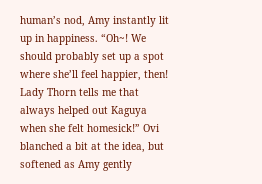human’s nod, Amy instantly lit up in happiness. “Oh~! We should probably set up a spot where she’ll feel happier, then! Lady Thorn tells me that always helped out Kaguya when she felt homesick!” Ovi blanched a bit at the idea, but softened as Amy gently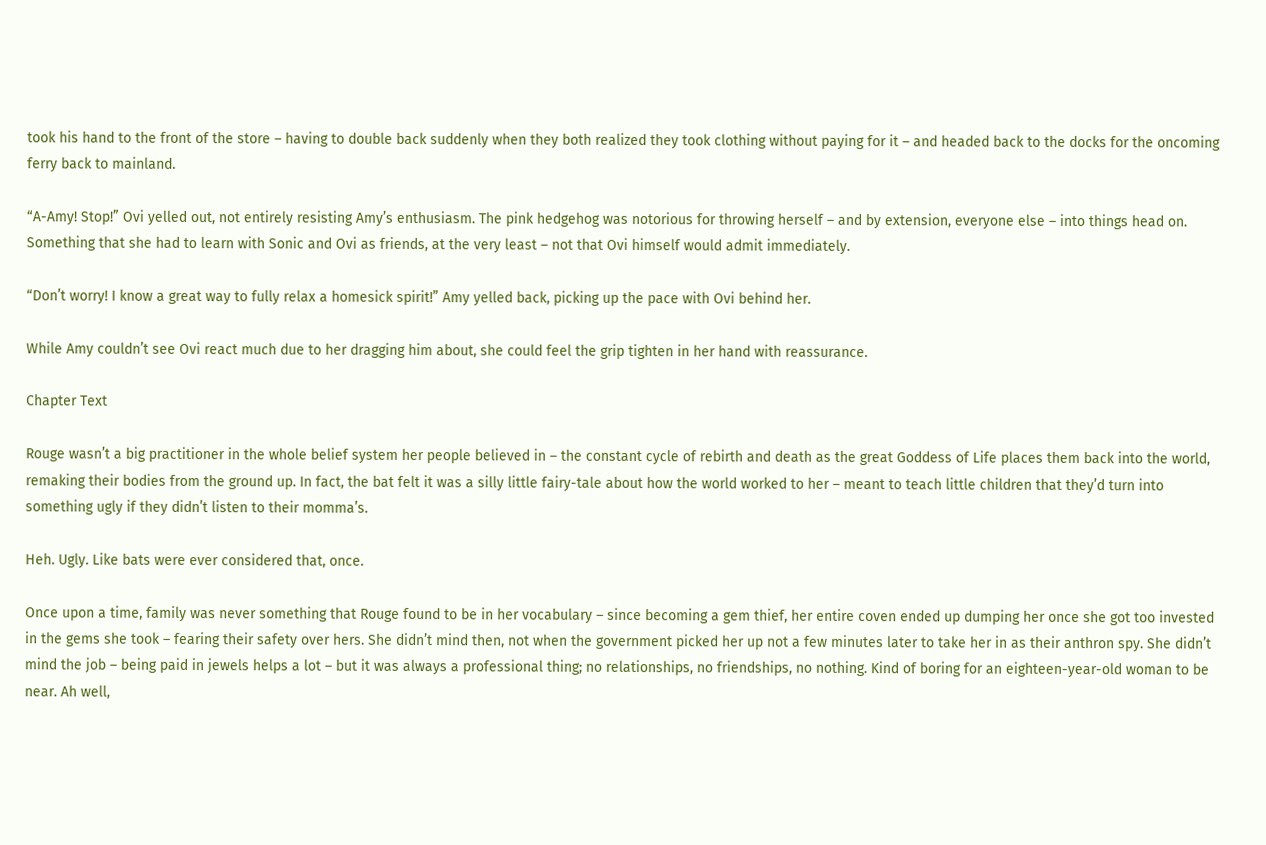took his hand to the front of the store – having to double back suddenly when they both realized they took clothing without paying for it – and headed back to the docks for the oncoming ferry back to mainland.

“A-Amy! Stop!” Ovi yelled out, not entirely resisting Amy’s enthusiasm. The pink hedgehog was notorious for throwing herself – and by extension, everyone else – into things head on. Something that she had to learn with Sonic and Ovi as friends, at the very least – not that Ovi himself would admit immediately.

“Don’t worry! I know a great way to fully relax a homesick spirit!” Amy yelled back, picking up the pace with Ovi behind her.

While Amy couldn’t see Ovi react much due to her dragging him about, she could feel the grip tighten in her hand with reassurance.

Chapter Text

Rouge wasn’t a big practitioner in the whole belief system her people believed in – the constant cycle of rebirth and death as the great Goddess of Life places them back into the world, remaking their bodies from the ground up. In fact, the bat felt it was a silly little fairy-tale about how the world worked to her – meant to teach little children that they’d turn into something ugly if they didn’t listen to their momma’s.

Heh. Ugly. Like bats were ever considered that, once.

Once upon a time, family was never something that Rouge found to be in her vocabulary – since becoming a gem thief, her entire coven ended up dumping her once she got too invested in the gems she took – fearing their safety over hers. She didn’t mind then, not when the government picked her up not a few minutes later to take her in as their anthron spy. She didn’t mind the job – being paid in jewels helps a lot – but it was always a professional thing; no relationships, no friendships, no nothing. Kind of boring for an eighteen-year-old woman to be near. Ah well,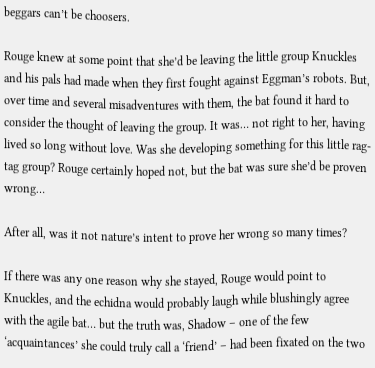beggars can’t be choosers.

Rouge knew at some point that she’d be leaving the little group Knuckles and his pals had made when they first fought against Eggman’s robots. But, over time and several misadventures with them, the bat found it hard to consider the thought of leaving the group. It was… not right to her, having lived so long without love. Was she developing something for this little rag-tag group? Rouge certainly hoped not, but the bat was sure she’d be proven wrong…

After all, was it not nature’s intent to prove her wrong so many times?

If there was any one reason why she stayed, Rouge would point to Knuckles, and the echidna would probably laugh while blushingly agree with the agile bat… but the truth was, Shadow – one of the few ‘acquaintances’ she could truly call a ‘friend’ – had been fixated on the two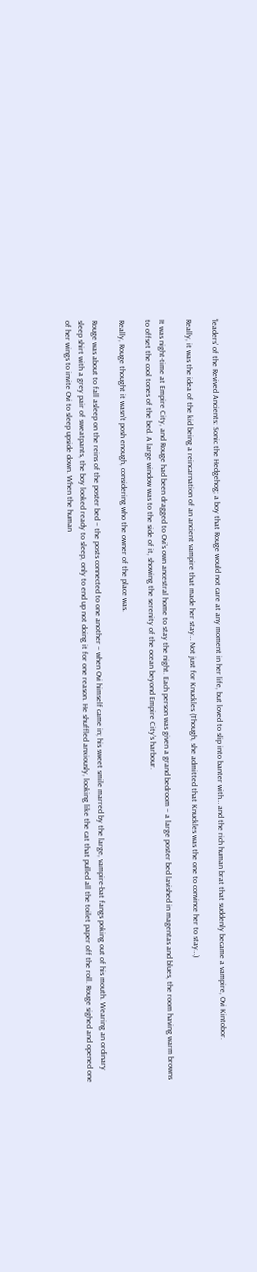‘leaders’ of the Revived Ancients: Sonic the Hedgehog; a boy that Rouge would not care at any moment in her life, but loved to slip into banter with… and the rich human brat that suddenly became a vampire, Ovi Kintobor.

Really, it was the idea of the kid being a reincarnation of an ancient vampire that made her stay… Not just for Knuckles (Though, she admitted that Knuckles was the one to convince her to stay…)

It was night-time at Empire City, and Rouge had been dragged to Ovi’s own ancestral home to stay the night. Each person was given a grand bedroom – a large poster bed lavished in magentas and blues, the room having warm browns to offset the cool tones of the bed. A large window was to the side of it, showing the serenity of the ocean beyond Empire City’s harbour.

Really, Rouge thought it wasn’t posh enough, considering who the owner of the place was.

Rouge was about to fall asleep on the reins of the poster bed – the posts connected to one another – when Ovi himself came in; his sweet smile marred by the large, vampire-bat fangs poking out of his mouth. Wearing an ordinary sleep shirt with a grey pair of sweatpants, the boy looked ready to sleep, only to end up not doing it for one reason. He shuffled anxiously, looking like the cat that pulled all the toilet paper off the roll. Rouge sighed and opened one of her wings to invite Ovi to sleep upside down. When the human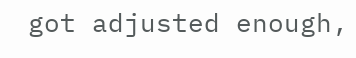got adjusted enough,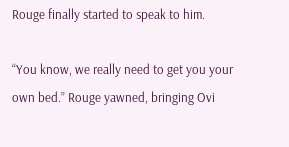Rouge finally started to speak to him.

“You know, we really need to get you your own bed.” Rouge yawned, bringing Ovi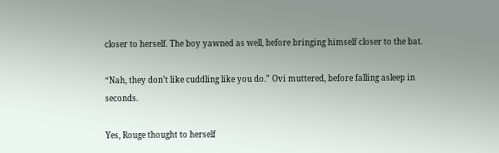closer to herself. The boy yawned as well, before bringing himself closer to the bat.

“Nah, they don’t like cuddling like you do.” Ovi muttered, before falling asleep in seconds.

Yes, Rouge thought to herself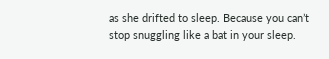as she drifted to sleep. Because you can’t stop snuggling like a bat in your sleep.